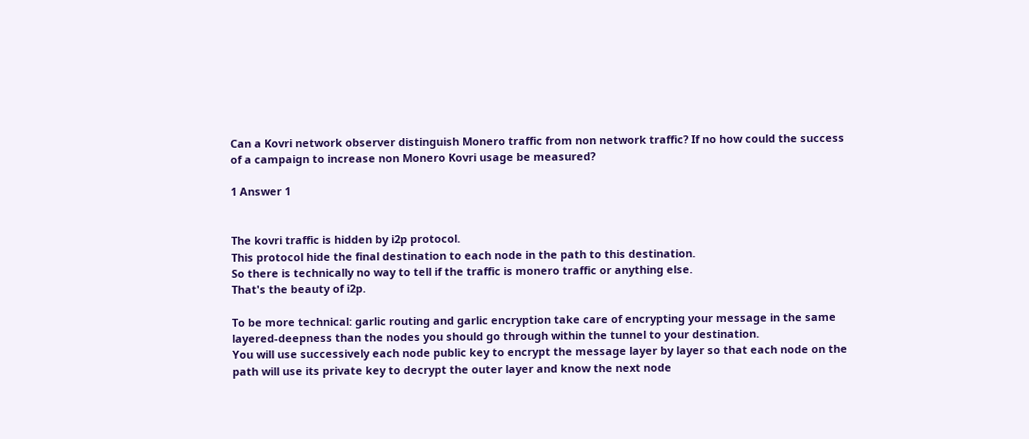Can a Kovri network observer distinguish Monero traffic from non network traffic? If no how could the success of a campaign to increase non Monero Kovri usage be measured?

1 Answer 1


The kovri traffic is hidden by i2p protocol.
This protocol hide the final destination to each node in the path to this destination.
So there is technically no way to tell if the traffic is monero traffic or anything else.
That's the beauty of i2p.

To be more technical: garlic routing and garlic encryption take care of encrypting your message in the same layered-deepness than the nodes you should go through within the tunnel to your destination.
You will use successively each node public key to encrypt the message layer by layer so that each node on the path will use its private key to decrypt the outer layer and know the next node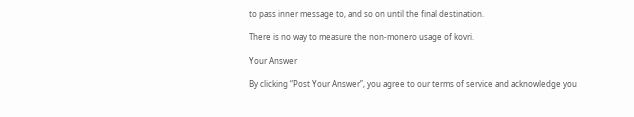to pass inner message to, and so on until the final destination.

There is no way to measure the non-monero usage of kovri.

Your Answer

By clicking “Post Your Answer”, you agree to our terms of service and acknowledge you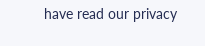have read our privacy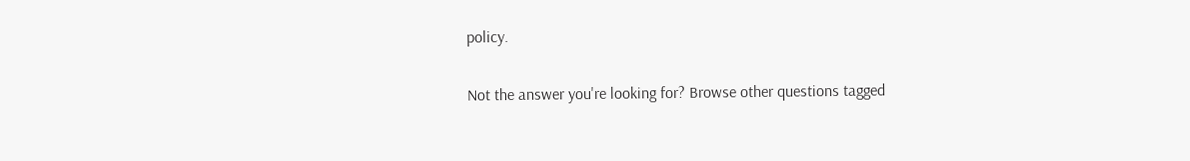policy.

Not the answer you're looking for? Browse other questions tagged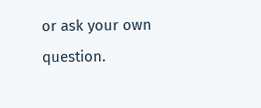or ask your own question.